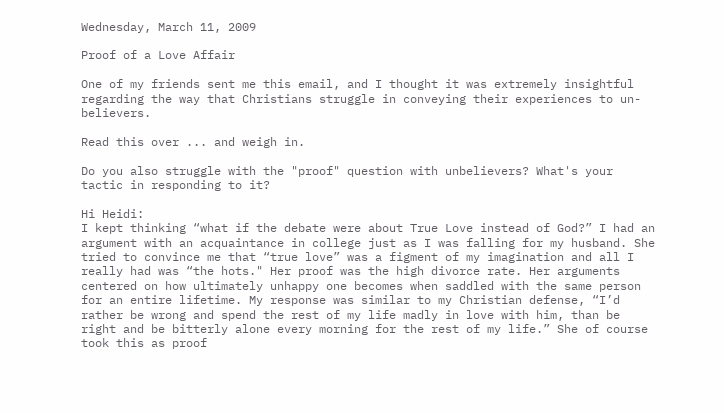Wednesday, March 11, 2009

Proof of a Love Affair

One of my friends sent me this email, and I thought it was extremely insightful regarding the way that Christians struggle in conveying their experiences to un-believers.

Read this over ... and weigh in.

Do you also struggle with the "proof" question with unbelievers? What's your tactic in responding to it?

Hi Heidi:
I kept thinking “what if the debate were about True Love instead of God?” I had an argument with an acquaintance in college just as I was falling for my husband. She tried to convince me that “true love” was a figment of my imagination and all I really had was “the hots." Her proof was the high divorce rate. Her arguments centered on how ultimately unhappy one becomes when saddled with the same person for an entire lifetime. My response was similar to my Christian defense, “I’d rather be wrong and spend the rest of my life madly in love with him, than be right and be bitterly alone every morning for the rest of my life.” She of course took this as proof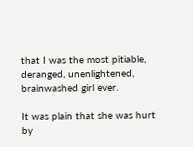that I was the most pitiable, deranged, unenlightened, brainwashed girl ever.

It was plain that she was hurt by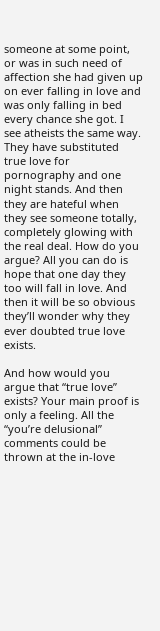someone at some point, or was in such need of affection she had given up on ever falling in love and was only falling in bed every chance she got. I see atheists the same way. They have substituted true love for pornography and one night stands. And then they are hateful when they see someone totally, completely glowing with the real deal. How do you argue? All you can do is hope that one day they too will fall in love. And then it will be so obvious they’ll wonder why they ever doubted true love exists.

And how would you argue that “true love” exists? Your main proof is only a feeling. All the “you’re delusional” comments could be thrown at the in-love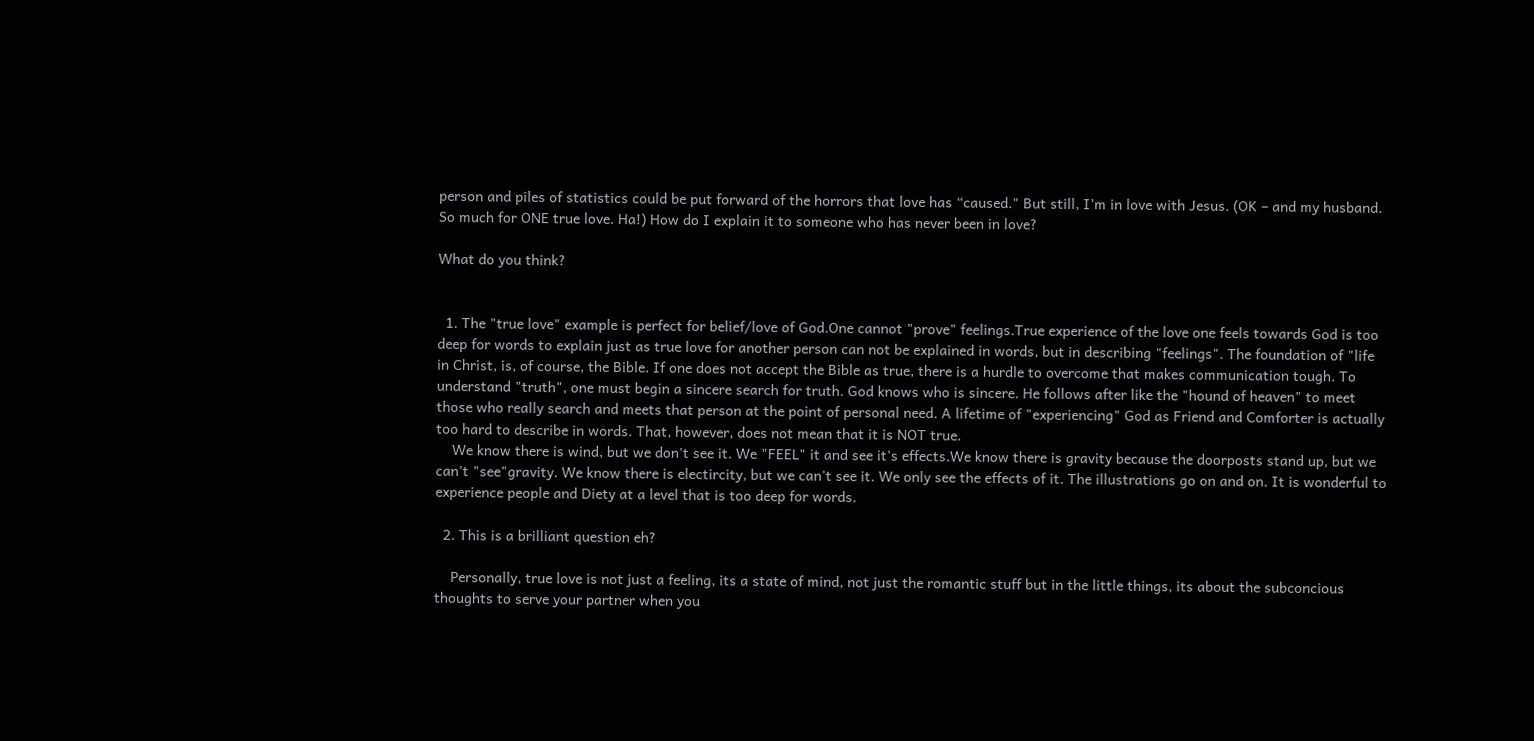person and piles of statistics could be put forward of the horrors that love has “caused." But still, I’m in love with Jesus. (OK – and my husband. So much for ONE true love. Ha!) How do I explain it to someone who has never been in love?

What do you think?


  1. The "true love" example is perfect for belief/love of God.One cannot "prove" feelings.True experience of the love one feels towards God is too deep for words to explain just as true love for another person can not be explained in words, but in describing "feelings". The foundation of "life in Christ, is, of course, the Bible. If one does not accept the Bible as true, there is a hurdle to overcome that makes communication tough. To understand "truth", one must begin a sincere search for truth. God knows who is sincere. He follows after like the "hound of heaven" to meet those who really search and meets that person at the point of personal need. A lifetime of "experiencing" God as Friend and Comforter is actually too hard to describe in words. That, however, does not mean that it is NOT true.
    We know there is wind, but we don't see it. We "FEEL" it and see it's effects.We know there is gravity because the doorposts stand up, but we can't "see"gravity. We know there is electircity, but we can't see it. We only see the effects of it. The illustrations go on and on. It is wonderful to experience people and Diety at a level that is too deep for words.

  2. This is a brilliant question eh?

    Personally, true love is not just a feeling, its a state of mind, not just the romantic stuff but in the little things, its about the subconcious thoughts to serve your partner when you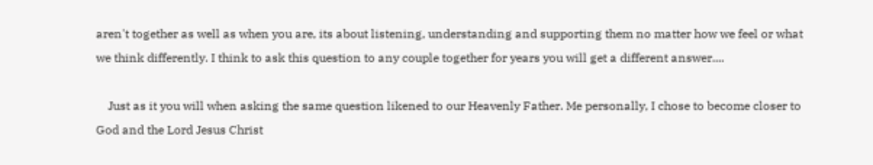aren't together as well as when you are, its about listening, understanding and supporting them no matter how we feel or what we think differently. I think to ask this question to any couple together for years you will get a different answer....

    Just as it you will when asking the same question likened to our Heavenly Father. Me personally, I chose to become closer to God and the Lord Jesus Christ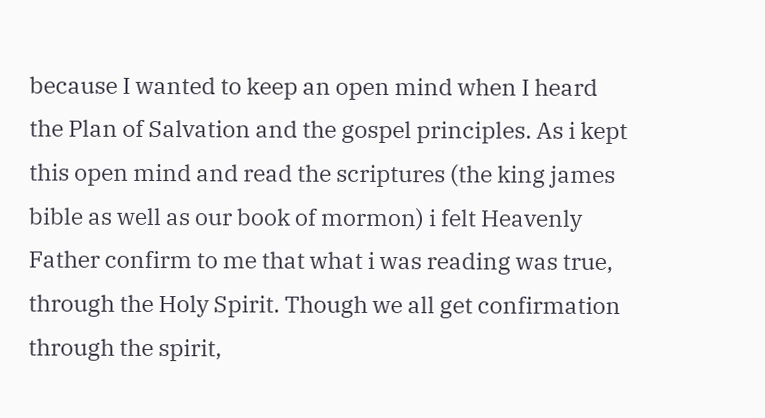because I wanted to keep an open mind when I heard the Plan of Salvation and the gospel principles. As i kept this open mind and read the scriptures (the king james bible as well as our book of mormon) i felt Heavenly Father confirm to me that what i was reading was true, through the Holy Spirit. Though we all get confirmation through the spirit,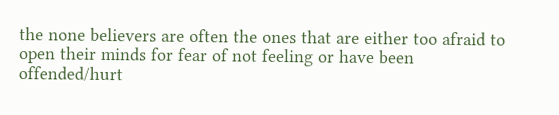the none believers are often the ones that are either too afraid to open their minds for fear of not feeling or have been offended/hurt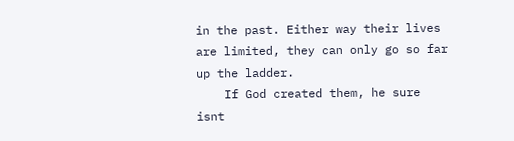in the past. Either way their lives are limited, they can only go so far up the ladder.
    If God created them, he sure isnt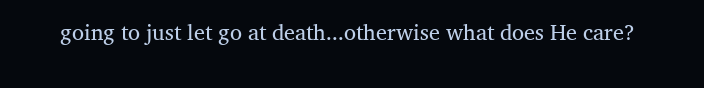going to just let go at death...otherwise what does He care?